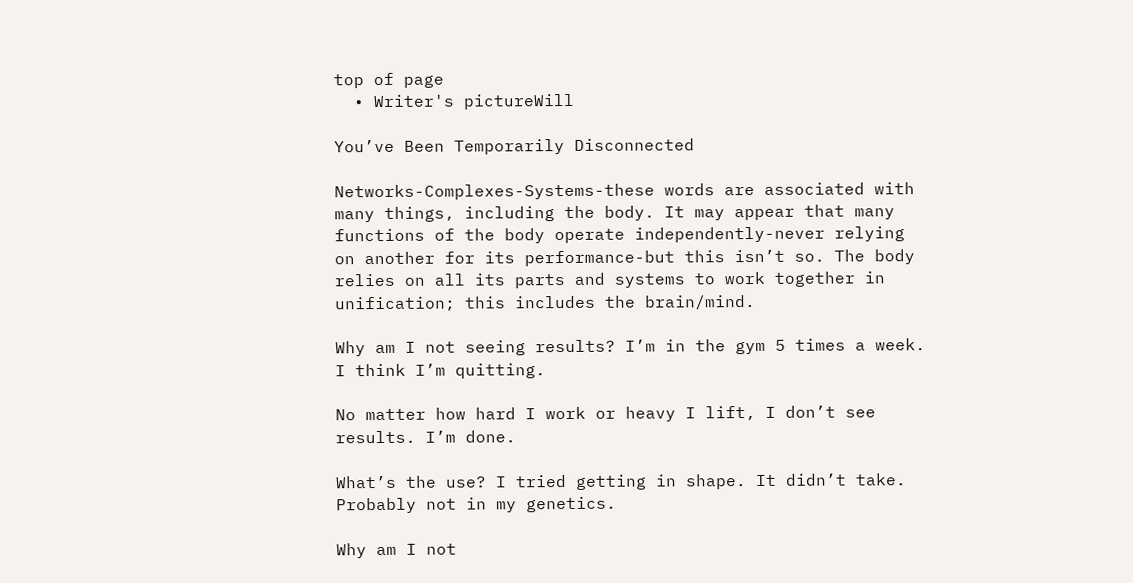top of page
  • Writer's pictureWill

You’ve Been Temporarily Disconnected

Networks-Complexes-Systems-these words are associated with many things, including the body. It may appear that many functions of the body operate independently-never relying on another for its performance-but this isn’t so. The body relies on all its parts and systems to work together in unification; this includes the brain/mind.

Why am I not seeing results? I’m in the gym 5 times a week. I think I’m quitting.

No matter how hard I work or heavy I lift, I don’t see results. I’m done.

What’s the use? I tried getting in shape. It didn’t take. Probably not in my genetics.

Why am I not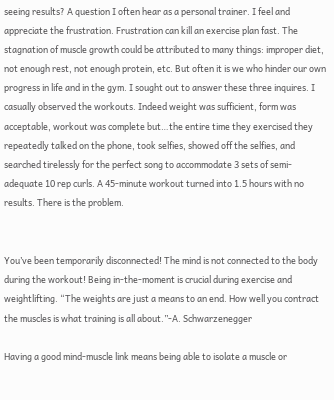seeing results? A question I often hear as a personal trainer. I feel and appreciate the frustration. Frustration can kill an exercise plan fast. The stagnation of muscle growth could be attributed to many things: improper diet, not enough rest, not enough protein, etc. But often it is we who hinder our own progress in life and in the gym. I sought out to answer these three inquires. I casually observed the workouts. Indeed weight was sufficient, form was acceptable, workout was complete but…the entire time they exercised they repeatedly talked on the phone, took selfies, showed off the selfies, and searched tirelessly for the perfect song to accommodate 3 sets of semi-adequate 10 rep curls. A 45-minute workout turned into 1.5 hours with no results. There is the problem.


You’ve been temporarily disconnected! The mind is not connected to the body during the workout! Being in-the-moment is crucial during exercise and weightlifting. “The weights are just a means to an end. How well you contract the muscles is what training is all about.”-A. Schwarzenegger

Having a good mind-muscle link means being able to isolate a muscle or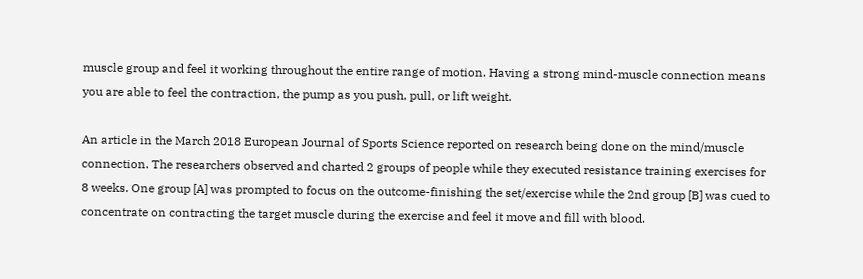muscle group and feel it working throughout the entire range of motion. Having a strong mind-muscle connection means you are able to feel the contraction, the pump as you push, pull, or lift weight.

An article in the March 2018 European Journal of Sports Science reported on research being done on the mind/muscle connection. The researchers observed and charted 2 groups of people while they executed resistance training exercises for 8 weeks. One group [A] was prompted to focus on the outcome-finishing the set/exercise while the 2nd group [B] was cued to concentrate on contracting the target muscle during the exercise and feel it move and fill with blood.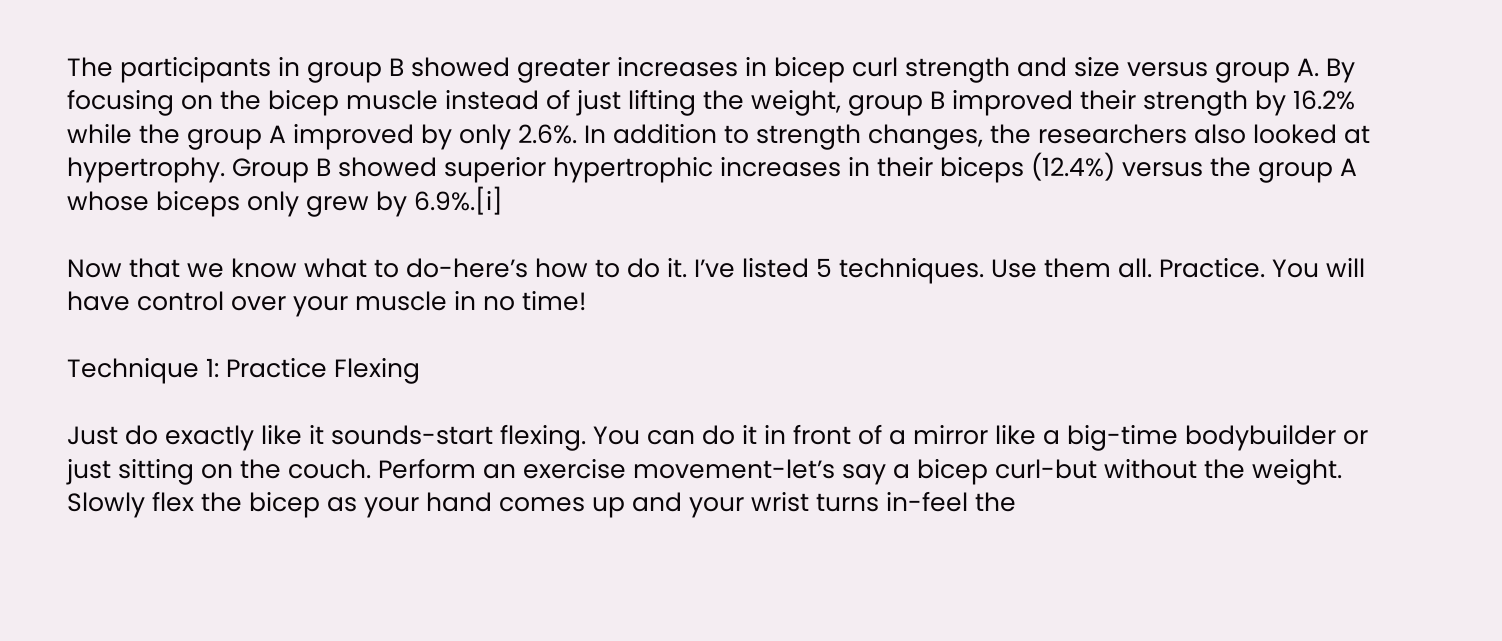The participants in group B showed greater increases in bicep curl strength and size versus group A. By focusing on the bicep muscle instead of just lifting the weight, group B improved their strength by 16.2% while the group A improved by only 2.6%. In addition to strength changes, the researchers also looked at hypertrophy. Group B showed superior hypertrophic increases in their biceps (12.4%) versus the group A whose biceps only grew by 6.9%.[i]

Now that we know what to do-here’s how to do it. I’ve listed 5 techniques. Use them all. Practice. You will have control over your muscle in no time!

Technique 1: Practice Flexing

Just do exactly like it sounds-start flexing. You can do it in front of a mirror like a big-time bodybuilder or just sitting on the couch. Perform an exercise movement-let’s say a bicep curl-but without the weight. Slowly flex the bicep as your hand comes up and your wrist turns in-feel the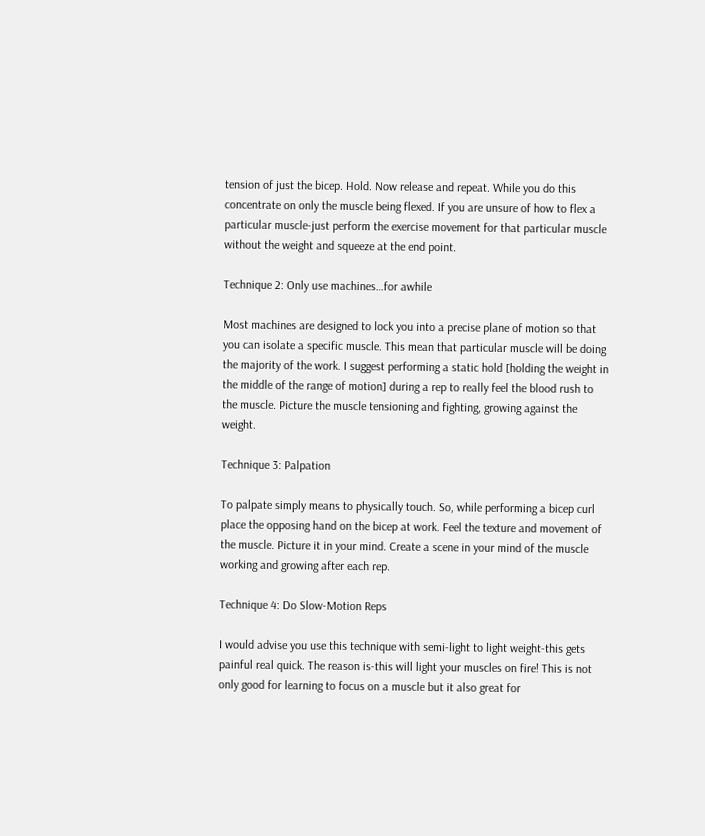tension of just the bicep. Hold. Now release and repeat. While you do this concentrate on only the muscle being flexed. If you are unsure of how to flex a particular muscle-just perform the exercise movement for that particular muscle without the weight and squeeze at the end point.

Technique 2: Only use machines…for awhile

Most machines are designed to lock you into a precise plane of motion so that you can isolate a specific muscle. This mean that particular muscle will be doing the majority of the work. I suggest performing a static hold [holding the weight in the middle of the range of motion] during a rep to really feel the blood rush to the muscle. Picture the muscle tensioning and fighting, growing against the weight.

Technique 3: Palpation

To palpate simply means to physically touch. So, while performing a bicep curl place the opposing hand on the bicep at work. Feel the texture and movement of the muscle. Picture it in your mind. Create a scene in your mind of the muscle working and growing after each rep.

Technique 4: Do Slow-Motion Reps

I would advise you use this technique with semi-light to light weight-this gets painful real quick. The reason is-this will light your muscles on fire! This is not only good for learning to focus on a muscle but it also great for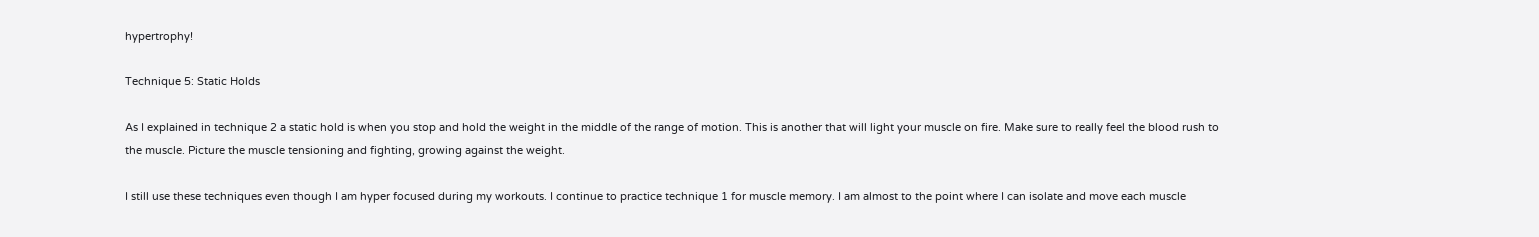hypertrophy!

Technique 5: Static Holds

As I explained in technique 2 a static hold is when you stop and hold the weight in the middle of the range of motion. This is another that will light your muscle on fire. Make sure to really feel the blood rush to the muscle. Picture the muscle tensioning and fighting, growing against the weight.

I still use these techniques even though I am hyper focused during my workouts. I continue to practice technique 1 for muscle memory. I am almost to the point where I can isolate and move each muscle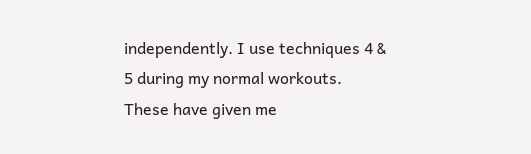independently. I use techniques 4 & 5 during my normal workouts. These have given me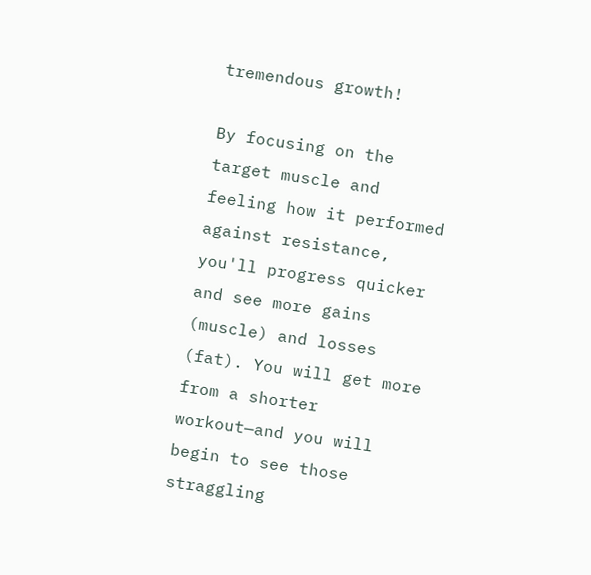tremendous growth!

By focusing on the target muscle and feeling how it performed against resistance, you'll progress quicker and see more gains (muscle) and losses (fat). You will get more from a shorter workout—and you will begin to see those straggling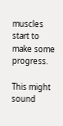muscles start to make some progress.

This might sound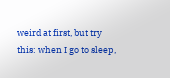weird at first, but try this: when I go to sleep,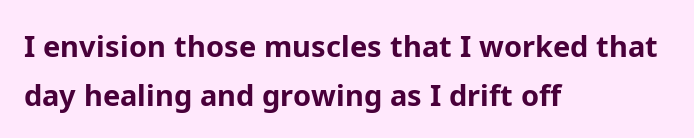I envision those muscles that I worked that day healing and growing as I drift off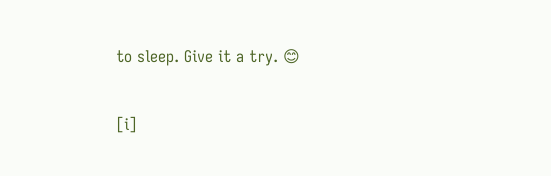to sleep. Give it a try. 😊

[i]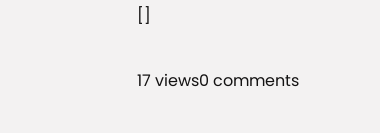[]

17 views0 comments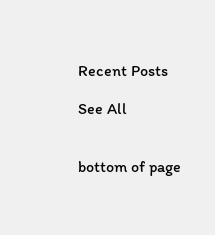Recent Posts

See All


bottom of page